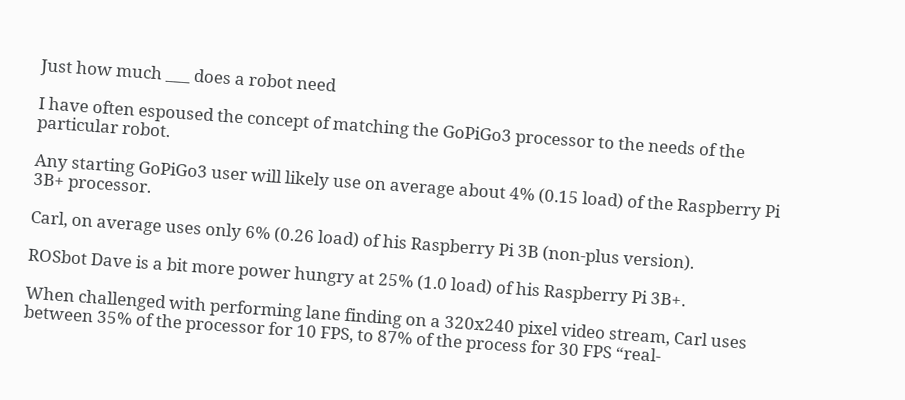Just how much ___ does a robot need

I have often espoused the concept of matching the GoPiGo3 processor to the needs of the particular robot.

Any starting GoPiGo3 user will likely use on average about 4% (0.15 load) of the Raspberry Pi 3B+ processor.

Carl, on average uses only 6% (0.26 load) of his Raspberry Pi 3B (non-plus version).

ROSbot Dave is a bit more power hungry at 25% (1.0 load) of his Raspberry Pi 3B+.

When challenged with performing lane finding on a 320x240 pixel video stream, Carl uses between 35% of the processor for 10 FPS, to 87% of the process for 30 FPS “real-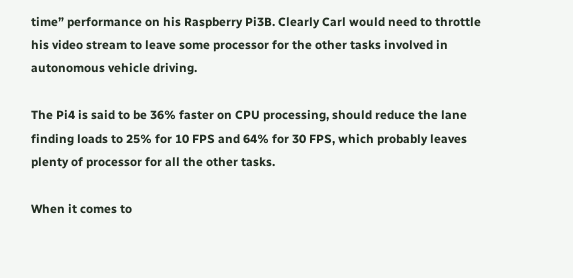time” performance on his Raspberry Pi3B. Clearly Carl would need to throttle his video stream to leave some processor for the other tasks involved in autonomous vehicle driving.

The Pi4 is said to be 36% faster on CPU processing, should reduce the lane finding loads to 25% for 10 FPS and 64% for 30 FPS, which probably leaves plenty of processor for all the other tasks.

When it comes to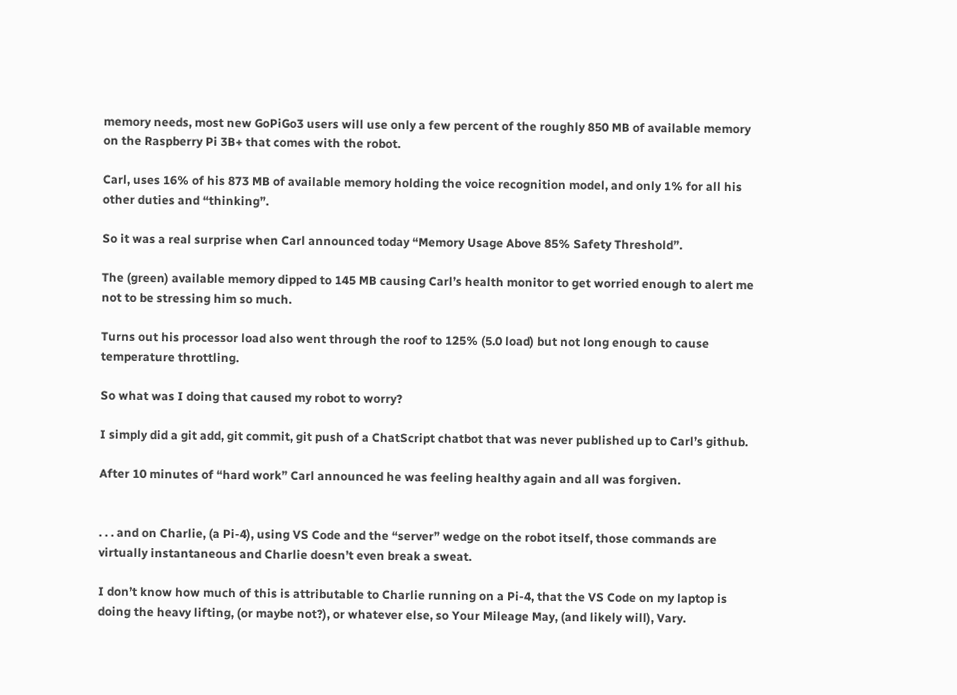memory needs, most new GoPiGo3 users will use only a few percent of the roughly 850 MB of available memory on the Raspberry Pi 3B+ that comes with the robot.

Carl, uses 16% of his 873 MB of available memory holding the voice recognition model, and only 1% for all his other duties and “thinking”.

So it was a real surprise when Carl announced today “Memory Usage Above 85% Safety Threshold”.

The (green) available memory dipped to 145 MB causing Carl’s health monitor to get worried enough to alert me not to be stressing him so much.

Turns out his processor load also went through the roof to 125% (5.0 load) but not long enough to cause temperature throttling.

So what was I doing that caused my robot to worry?

I simply did a git add, git commit, git push of a ChatScript chatbot that was never published up to Carl’s github.

After 10 minutes of “hard work” Carl announced he was feeling healthy again and all was forgiven.


. . . and on Charlie, (a Pi-4), using VS Code and the “server” wedge on the robot itself, those commands are virtually instantaneous and Charlie doesn’t even break a sweat.

I don’t know how much of this is attributable to Charlie running on a Pi-4, that the VS Code on my laptop is doing the heavy lifting, (or maybe not?), or whatever else, so Your Mileage May, (and likely will), Vary.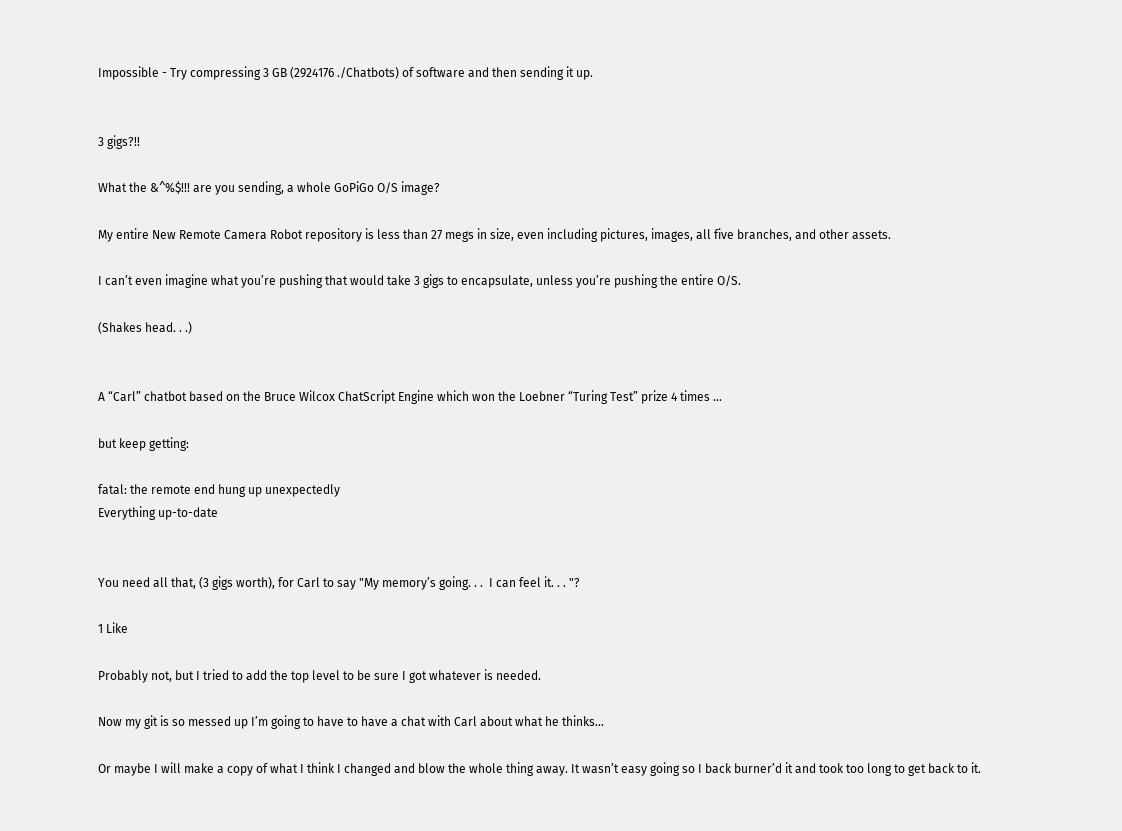Impossible - Try compressing 3 GB (2924176 ./Chatbots) of software and then sending it up.


3 gigs?!!

What the &^%$!!! are you sending, a whole GoPiGo O/S image?

My entire New Remote Camera Robot repository is less than 27 megs in size, even including pictures, images, all five branches, and other assets.

I can’t even imagine what you’re pushing that would take 3 gigs to encapsulate, unless you’re pushing the entire O/S.

(Shakes head. . .)


A “Carl” chatbot based on the Bruce Wilcox ChatScript Engine which won the Loebner “Turing Test” prize 4 times …

but keep getting:

fatal: the remote end hung up unexpectedly
Everything up-to-date


You need all that, (3 gigs worth), for Carl to say "My memory’s going. . .  I can feel it. . . "?

1 Like

Probably not, but I tried to add the top level to be sure I got whatever is needed.

Now my git is so messed up I’m going to have to have a chat with Carl about what he thinks…

Or maybe I will make a copy of what I think I changed and blow the whole thing away. It wasn’t easy going so I back burner’d it and took too long to get back to it.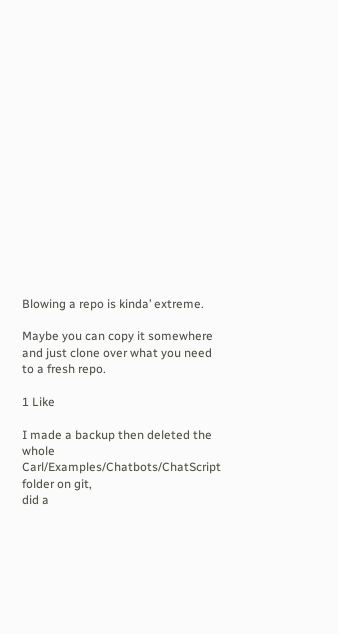Blowing a repo is kinda’ extreme.

Maybe you can copy it somewhere and just clone over what you need to a fresh repo.

1 Like

I made a backup then deleted the whole Carl/Examples/Chatbots/ChatScript folder on git,
did a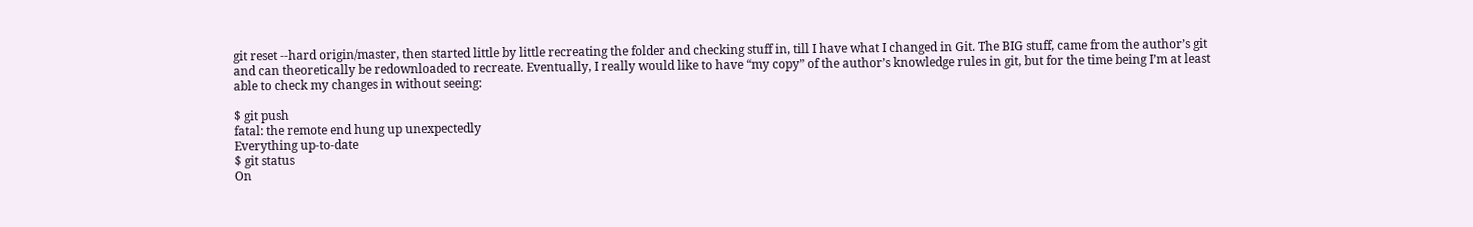git reset --hard origin/master, then started little by little recreating the folder and checking stuff in, till I have what I changed in Git. The BIG stuff, came from the author’s git and can theoretically be redownloaded to recreate. Eventually, I really would like to have “my copy” of the author’s knowledge rules in git, but for the time being I’m at least able to check my changes in without seeing:

$ git push
fatal: the remote end hung up unexpectedly
Everything up-to-date
$ git status
On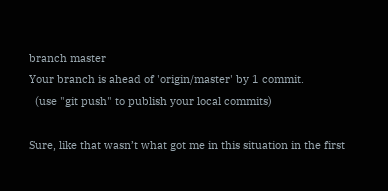branch master
Your branch is ahead of 'origin/master' by 1 commit.
  (use "git push" to publish your local commits)

Sure, like that wasn’t what got me in this situation in the first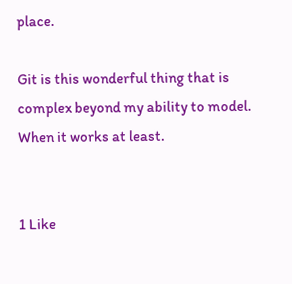place.

Git is this wonderful thing that is complex beyond my ability to model. When it works at least.


1 Like